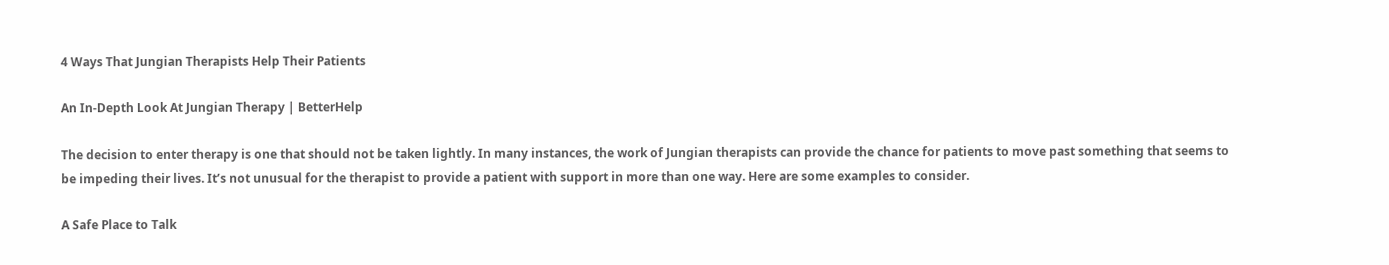4 Ways That Jungian Therapists Help Their Patients

An In-Depth Look At Jungian Therapy | BetterHelp

The decision to enter therapy is one that should not be taken lightly. In many instances, the work of Jungian therapists can provide the chance for patients to move past something that seems to be impeding their lives. It’s not unusual for the therapist to provide a patient with support in more than one way. Here are some examples to consider.

A Safe Place to Talk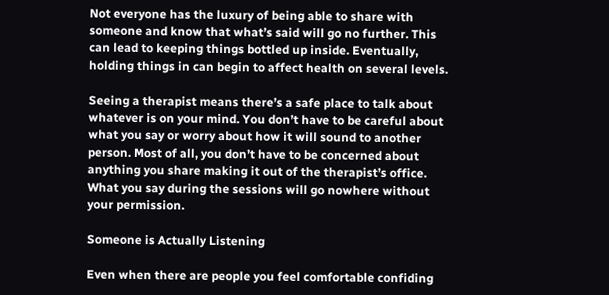Not everyone has the luxury of being able to share with someone and know that what’s said will go no further. This can lead to keeping things bottled up inside. Eventually, holding things in can begin to affect health on several levels.

Seeing a therapist means there’s a safe place to talk about whatever is on your mind. You don’t have to be careful about what you say or worry about how it will sound to another person. Most of all, you don’t have to be concerned about anything you share making it out of the therapist’s office. What you say during the sessions will go nowhere without your permission.

Someone is Actually Listening

Even when there are people you feel comfortable confiding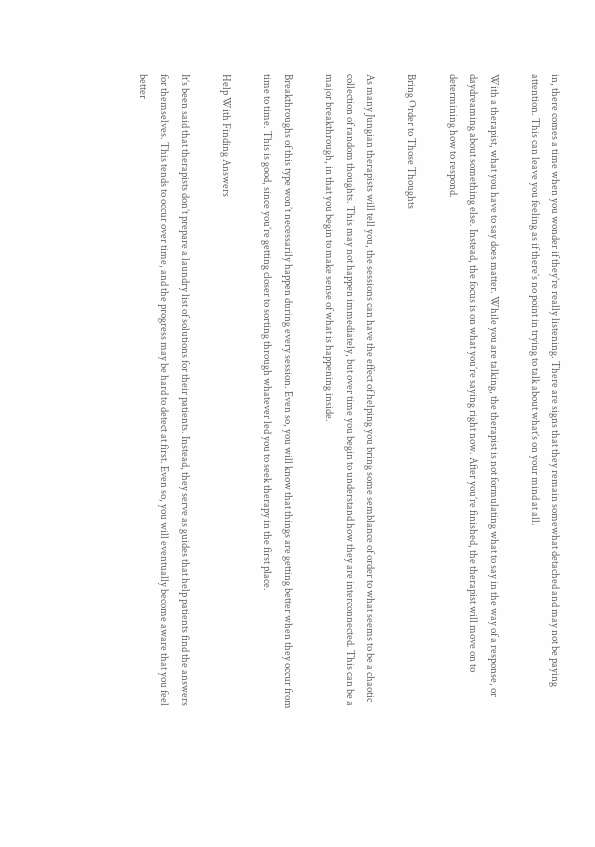in, there comes a time when you wonder if they’re really listening. There are signs that they remain somewhat detached and may not be paying attention. This can leave you feeling as if there’s no point in trying to talk about what’s on your mind at all.

With a therapist, what you have to say does matter. While you are talking, the therapist is not formulating what to say in the way of a response, or daydreaming about something else. Instead, the focus is on what you’re saying right now. After you’re finished, the therapist will move on to determining how to respond.

Bring Order to Those Thoughts

As many Jungian therapists will tell you, the sessions can have the effect of helping you bring some semblance of order to what seems to be a chaotic collection of random thoughts. This may not happen immediately, but over time you begin to understand how they are interconnected. This can be a major breakthrough, in that you begin to make sense of what is happening inside.

Breakthroughs of this type won’t necessarily happen during every session. Even so, you will know that things are getting better when they occur from time to time. This is good, since you’re getting closer to sorting through whatever led you to seek therapy in the first place.

Help With Finding Answers

It’s been said that therapists don’t prepare a laundry list of solutions for their patients. Instead, they serve as guides that help patients find the answers for themselves. This tends to occur over time, and the progress may be hard to detect at first. Even so, you will eventually become aware that you feel better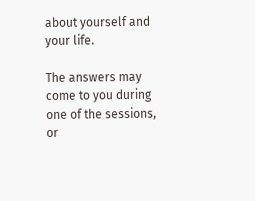about yourself and your life.

The answers may come to you during one of the sessions, or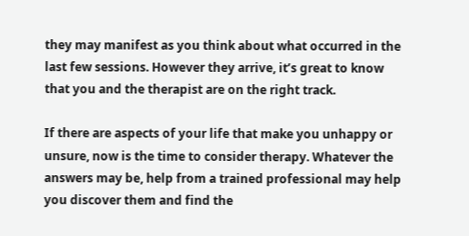they may manifest as you think about what occurred in the last few sessions. However they arrive, it’s great to know that you and the therapist are on the right track.

If there are aspects of your life that make you unhappy or unsure, now is the time to consider therapy. Whatever the answers may be, help from a trained professional may help you discover them and find the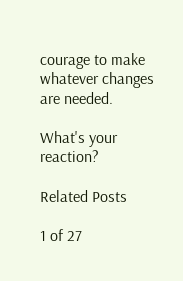courage to make whatever changes are needed.

What's your reaction?

Related Posts

1 of 27